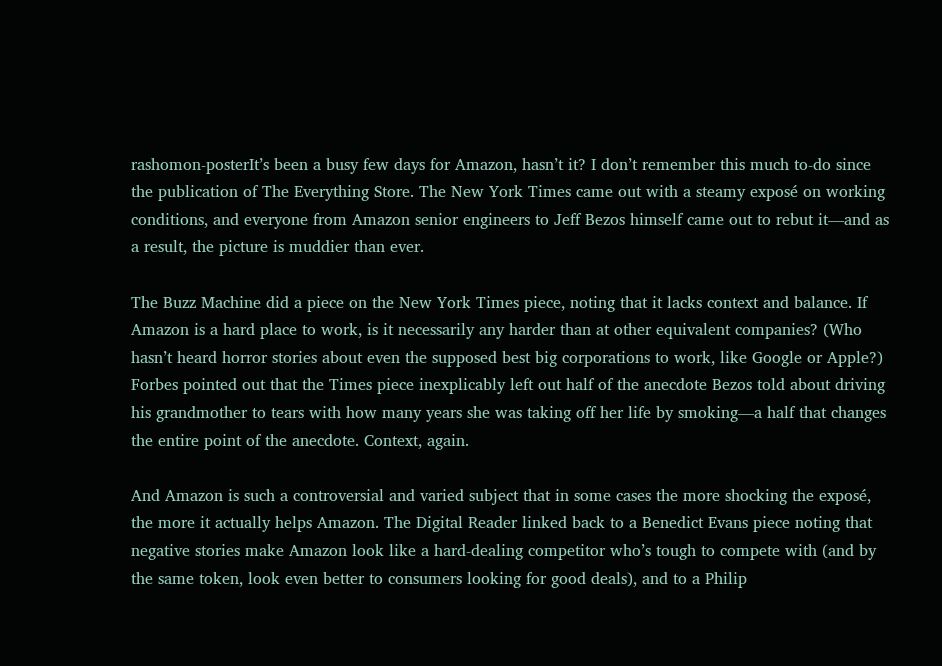rashomon-posterIt’s been a busy few days for Amazon, hasn’t it? I don’t remember this much to-do since the publication of The Everything Store. The New York Times came out with a steamy exposé on working conditions, and everyone from Amazon senior engineers to Jeff Bezos himself came out to rebut it—and as a result, the picture is muddier than ever.

The Buzz Machine did a piece on the New York Times piece, noting that it lacks context and balance. If Amazon is a hard place to work, is it necessarily any harder than at other equivalent companies? (Who hasn’t heard horror stories about even the supposed best big corporations to work, like Google or Apple?) Forbes pointed out that the Times piece inexplicably left out half of the anecdote Bezos told about driving his grandmother to tears with how many years she was taking off her life by smoking—a half that changes the entire point of the anecdote. Context, again.

And Amazon is such a controversial and varied subject that in some cases the more shocking the exposé, the more it actually helps Amazon. The Digital Reader linked back to a Benedict Evans piece noting that negative stories make Amazon look like a hard-dealing competitor who’s tough to compete with (and by the same token, look even better to consumers looking for good deals), and to a Philip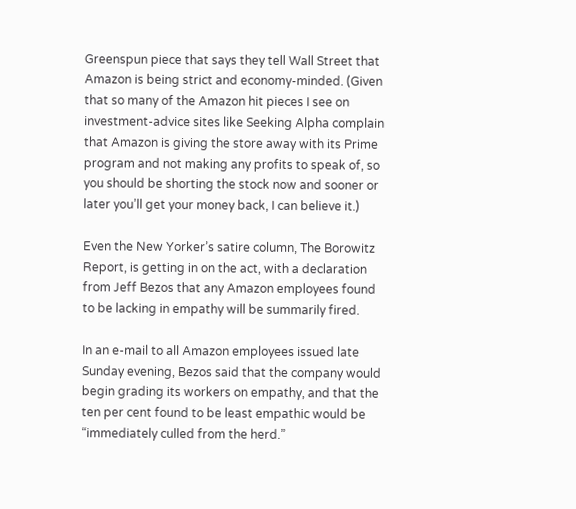Greenspun piece that says they tell Wall Street that Amazon is being strict and economy-minded. (Given that so many of the Amazon hit pieces I see on investment-advice sites like Seeking Alpha complain that Amazon is giving the store away with its Prime program and not making any profits to speak of, so you should be shorting the stock now and sooner or later you’ll get your money back, I can believe it.)

Even the New Yorker’s satire column, The Borowitz Report, is getting in on the act, with a declaration from Jeff Bezos that any Amazon employees found to be lacking in empathy will be summarily fired.

In an e-mail to all Amazon employees issued late Sunday evening, Bezos said that the company would begin grading its workers on empathy, and that the ten per cent found to be least empathic would be “immediately culled from the herd.”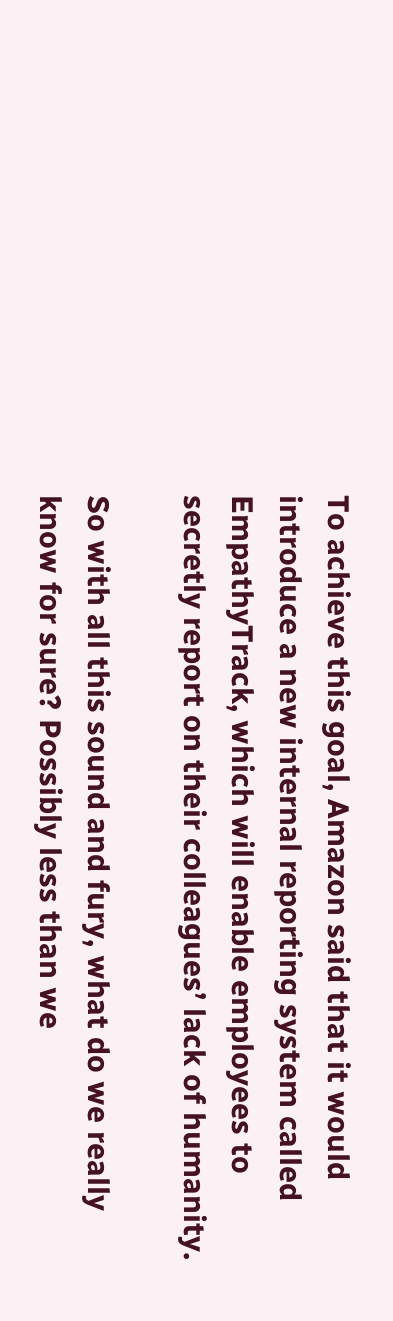To achieve this goal, Amazon said that it would introduce a new internal reporting system called EmpathyTrack, which will enable employees to secretly report on their colleagues’ lack of humanity.

So with all this sound and fury, what do we really know for sure? Possibly less than we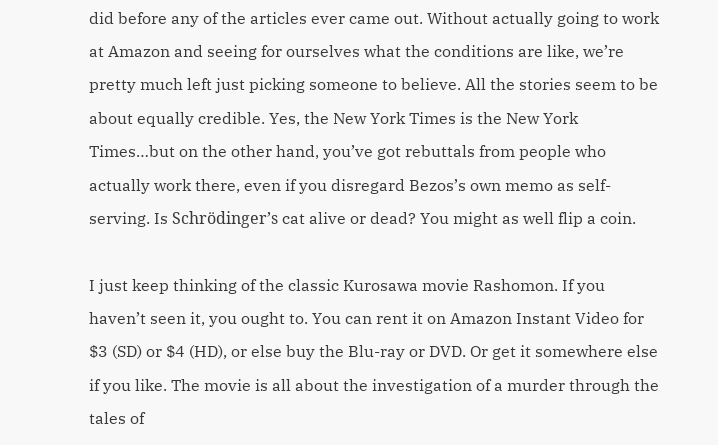did before any of the articles ever came out. Without actually going to work at Amazon and seeing for ourselves what the conditions are like, we’re pretty much left just picking someone to believe. All the stories seem to be about equally credible. Yes, the New York Times is the New York Times…but on the other hand, you’ve got rebuttals from people who actually work there, even if you disregard Bezos’s own memo as self-serving. Is Schrödinger’s cat alive or dead? You might as well flip a coin.

I just keep thinking of the classic Kurosawa movie Rashomon. If you haven’t seen it, you ought to. You can rent it on Amazon Instant Video for $3 (SD) or $4 (HD), or else buy the Blu-ray or DVD. Or get it somewhere else if you like. The movie is all about the investigation of a murder through the tales of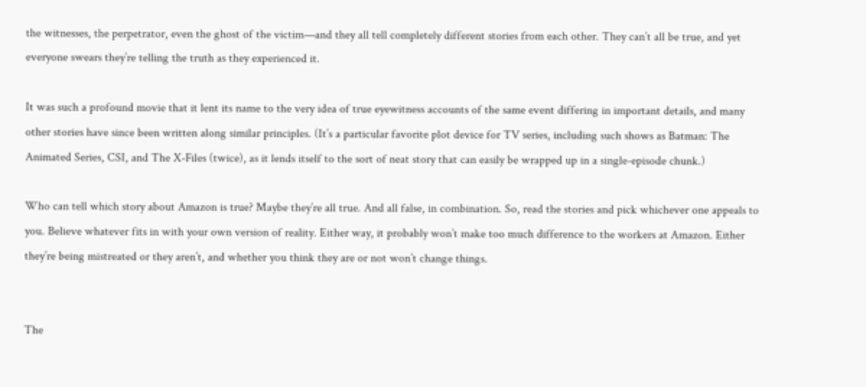the witnesses, the perpetrator, even the ghost of the victim—and they all tell completely different stories from each other. They can’t all be true, and yet everyone swears they’re telling the truth as they experienced it.

It was such a profound movie that it lent its name to the very idea of true eyewitness accounts of the same event differing in important details, and many other stories have since been written along similar principles. (It’s a particular favorite plot device for TV series, including such shows as Batman: The Animated Series, CSI, and The X-Files (twice), as it lends itself to the sort of neat story that can easily be wrapped up in a single-episode chunk.)

Who can tell which story about Amazon is true? Maybe they’re all true. And all false, in combination. So, read the stories and pick whichever one appeals to you. Believe whatever fits in with your own version of reality. Either way, it probably won’t make too much difference to the workers at Amazon. Either they’re being mistreated or they aren’t, and whether you think they are or not won’t change things.


The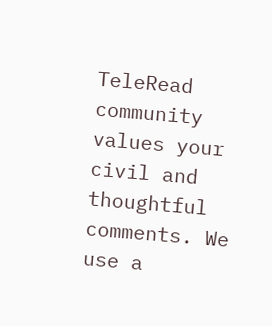TeleRead community values your civil and thoughtful comments. We use a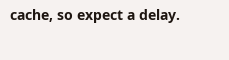cache, so expect a delay.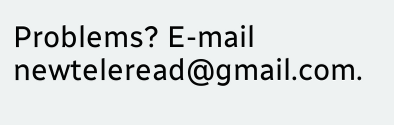Problems? E-mail newteleread@gmail.com.